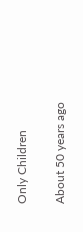Only Children

About 50 years ago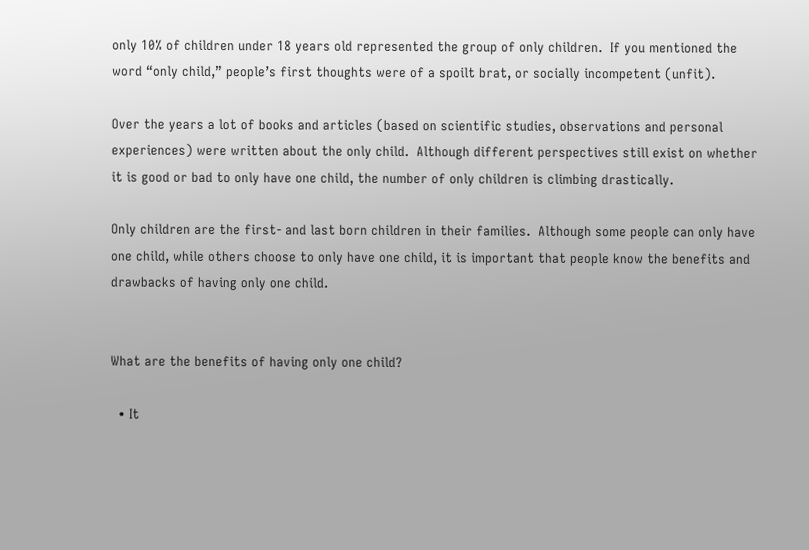only 10% of children under 18 years old represented the group of only children.  If you mentioned the word “only child,” people’s first thoughts were of a spoilt brat, or socially incompetent (unfit).

Over the years a lot of books and articles (based on scientific studies, observations and personal experiences) were written about the only child.  Although different perspectives still exist on whether it is good or bad to only have one child, the number of only children is climbing drastically.

Only children are the first- and last born children in their families.  Although some people can only have one child, while others choose to only have one child, it is important that people know the benefits and drawbacks of having only one child.


What are the benefits of having only one child?

  • It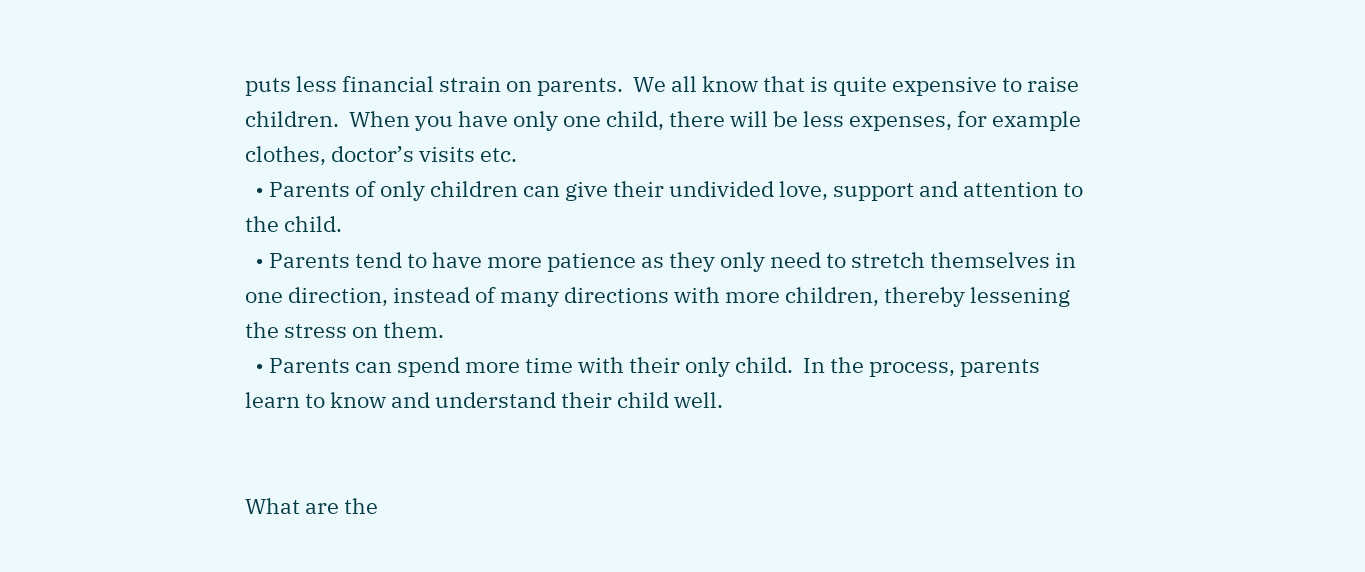puts less financial strain on parents.  We all know that is quite expensive to raise children.  When you have only one child, there will be less expenses, for example clothes, doctor’s visits etc.
  • Parents of only children can give their undivided love, support and attention to the child.
  • Parents tend to have more patience as they only need to stretch themselves in one direction, instead of many directions with more children, thereby lessening the stress on them.
  • Parents can spend more time with their only child.  In the process, parents learn to know and understand their child well.


What are the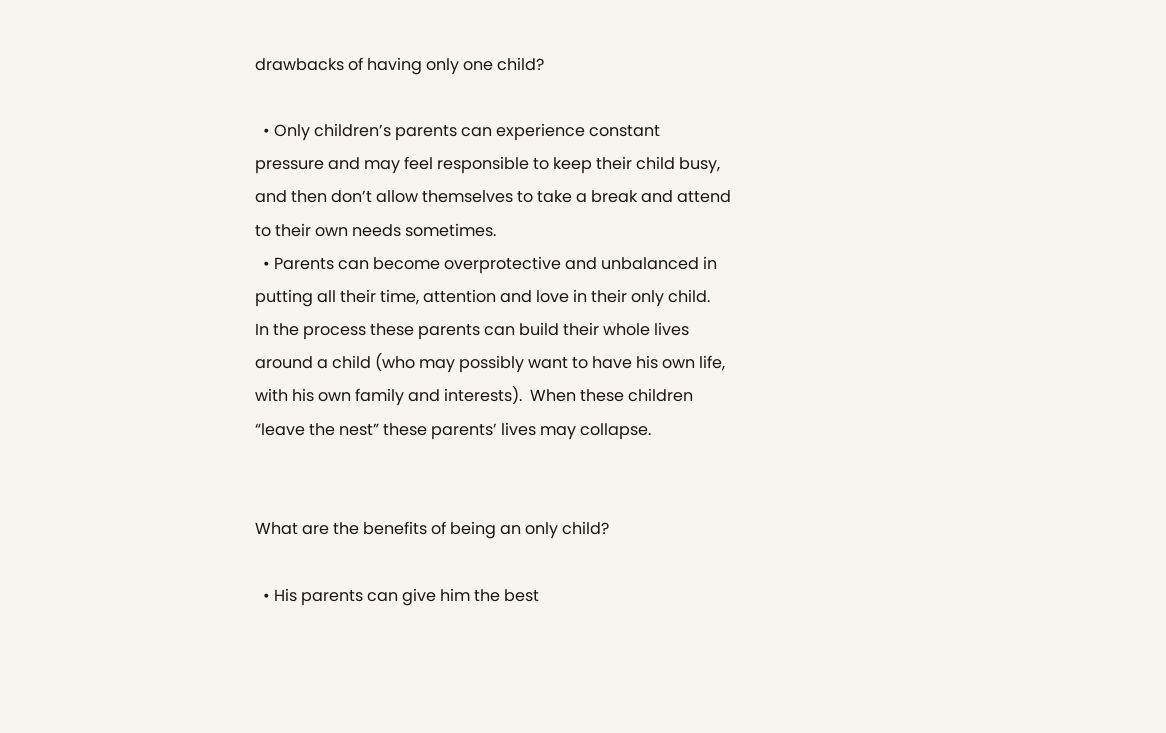drawbacks of having only one child?

  • Only children’s parents can experience constant pressure and may feel responsible to keep their child busy, and then don’t allow themselves to take a break and attend to their own needs sometimes.
  • Parents can become overprotective and unbalanced in putting all their time, attention and love in their only child.  In the process these parents can build their whole lives around a child (who may possibly want to have his own life, with his own family and interests).  When these children “leave the nest” these parents’ lives may collapse.


What are the benefits of being an only child?

  • His parents can give him the best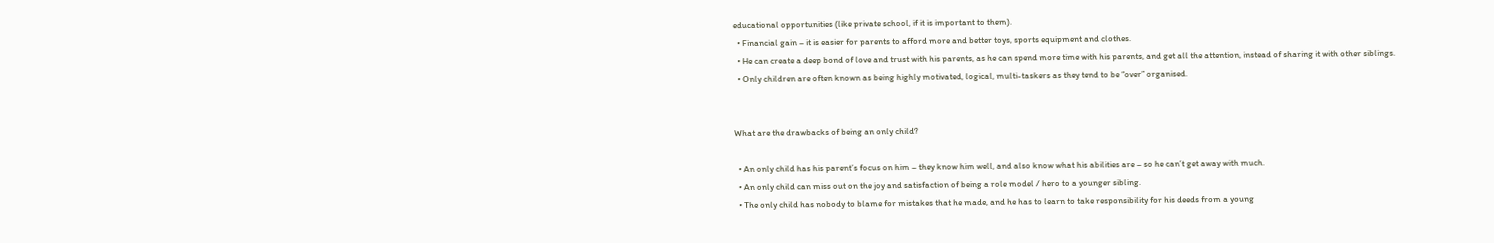educational opportunities (like private school, if it is important to them).
  • Financial gain – it is easier for parents to afford more and better toys, sports equipment and clothes.
  • He can create a deep bond of love and trust with his parents, as he can spend more time with his parents, and get all the attention, instead of sharing it with other siblings.
  • Only children are often known as being highly motivated, logical, multi-taskers as they tend to be “over” organised.


What are the drawbacks of being an only child?

  • An only child has his parent’s focus on him – they know him well, and also know what his abilities are – so he can’t get away with much.
  • An only child can miss out on the joy and satisfaction of being a role model / hero to a younger sibling.
  • The only child has nobody to blame for mistakes that he made, and he has to learn to take responsibility for his deeds from a young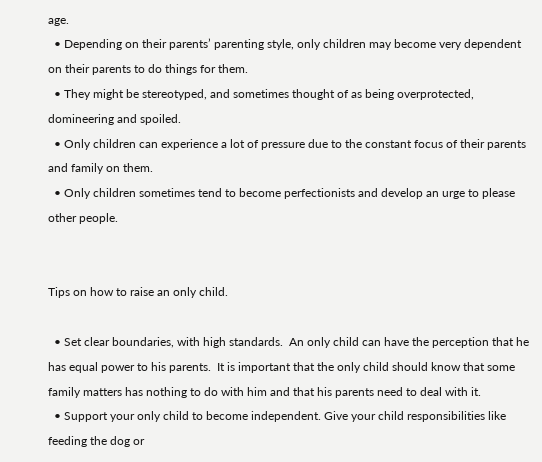age.
  • Depending on their parents’ parenting style, only children may become very dependent on their parents to do things for them.
  • They might be stereotyped, and sometimes thought of as being overprotected, domineering and spoiled.
  • Only children can experience a lot of pressure due to the constant focus of their parents and family on them.
  • Only children sometimes tend to become perfectionists and develop an urge to please other people.


Tips on how to raise an only child.

  • Set clear boundaries, with high standards.  An only child can have the perception that he has equal power to his parents.  It is important that the only child should know that some family matters has nothing to do with him and that his parents need to deal with it.
  • Support your only child to become independent. Give your child responsibilities like feeding the dog or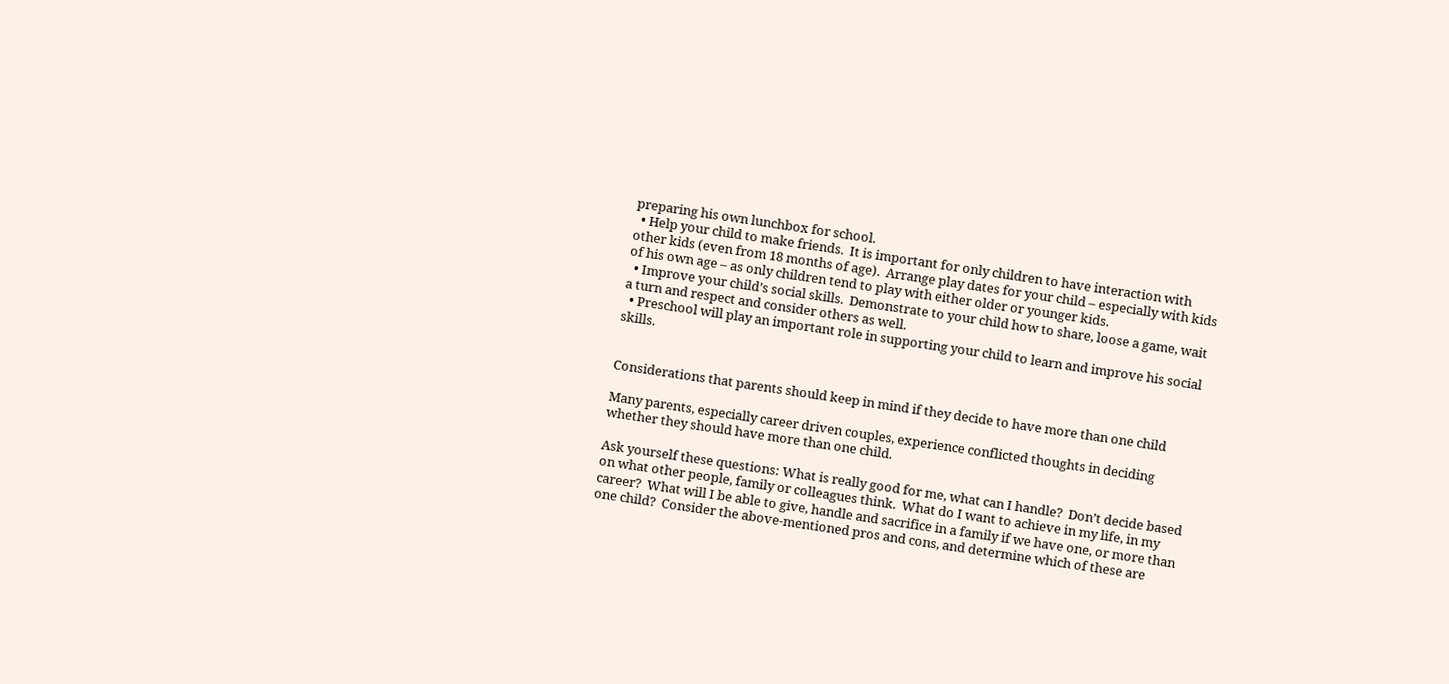preparing his own lunchbox for school.
  • Help your child to make friends.  It is important for only children to have interaction with other kids (even from 18 months of age).  Arrange play dates for your child – especially with kids of his own age – as only children tend to play with either older or younger kids.
  • Improve your child’s social skills.  Demonstrate to your child how to share, loose a game, wait a turn and respect and consider others as well.
  • Preschool will play an important role in supporting your child to learn and improve his social skills.


Considerations that parents should keep in mind if they decide to have more than one child

Many parents, especially career driven couples, experience conflicted thoughts in deciding whether they should have more than one child.

Ask yourself these questions: What is really good for me, what can I handle?  Don’t decide based on what other people, family or colleagues think.  What do I want to achieve in my life, in my career?  What will I be able to give, handle and sacrifice in a family if we have one, or more than one child?  Consider the above-mentioned pros and cons, and determine which of these are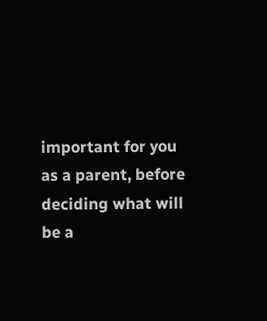important for you as a parent, before deciding what will be a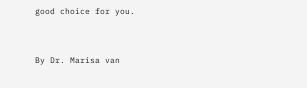good choice for you.


By Dr. Marisa van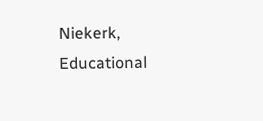Niekerk, Educational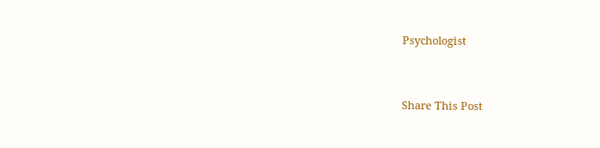Psychologist


Share This Post